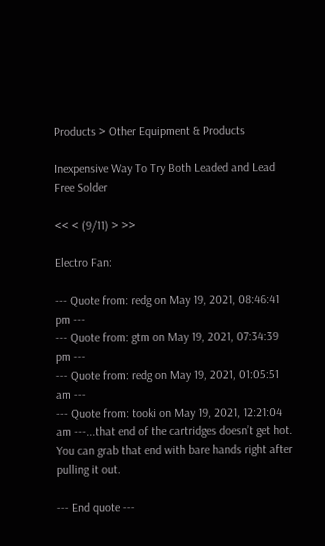Products > Other Equipment & Products

Inexpensive Way To Try Both Leaded and Lead Free Solder

<< < (9/11) > >>

Electro Fan:

--- Quote from: redg on May 19, 2021, 08:46:41 pm ---
--- Quote from: gtm on May 19, 2021, 07:34:39 pm ---
--- Quote from: redg on May 19, 2021, 01:05:51 am ---
--- Quote from: tooki on May 19, 2021, 12:21:04 am ---...that end of the cartridges doesn’t get hot. You can grab that end with bare hands right after pulling it out.

--- End quote ---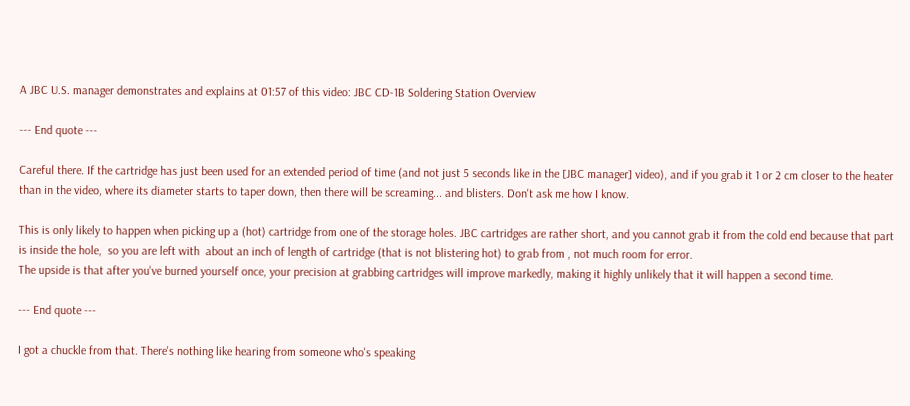A JBC U.S. manager demonstrates and explains at 01:57 of this video: JBC CD-1B Soldering Station Overview

--- End quote ---

Careful there. If the cartridge has just been used for an extended period of time (and not just 5 seconds like in the [JBC manager] video), and if you grab it 1 or 2 cm closer to the heater than in the video, where its diameter starts to taper down, then there will be screaming... and blisters. Don't ask me how I know.

This is only likely to happen when picking up a (hot) cartridge from one of the storage holes. JBC cartridges are rather short, and you cannot grab it from the cold end because that part is inside the hole,  so you are left with  about an inch of length of cartridge (that is not blistering hot) to grab from , not much room for error.
The upside is that after you've burned yourself once, your precision at grabbing cartridges will improve markedly, making it highly unlikely that it will happen a second time.

--- End quote ---

I got a chuckle from that. There's nothing like hearing from someone who's speaking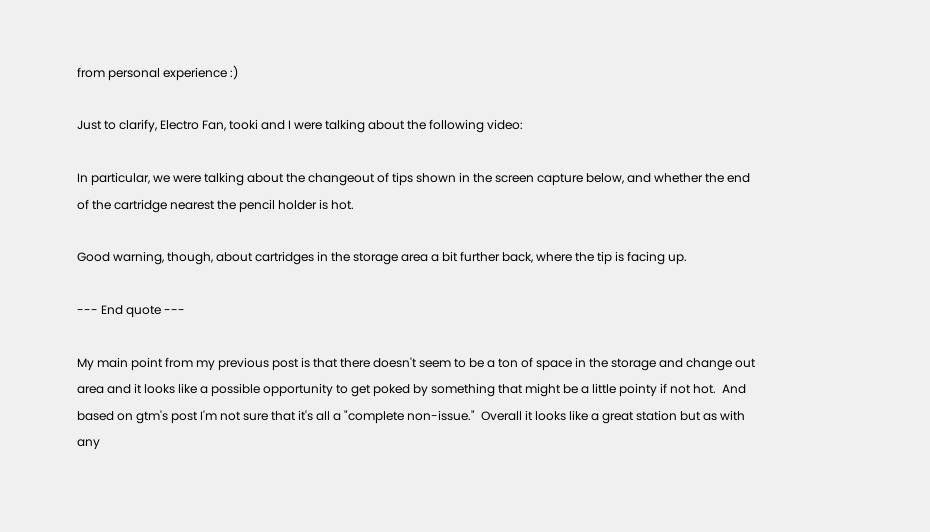from personal experience :)

Just to clarify, Electro Fan, tooki and I were talking about the following video:

In particular, we were talking about the changeout of tips shown in the screen capture below, and whether the end of the cartridge nearest the pencil holder is hot.

Good warning, though, about cartridges in the storage area a bit further back, where the tip is facing up.

--- End quote ---

My main point from my previous post is that there doesn't seem to be a ton of space in the storage and change out area and it looks like a possible opportunity to get poked by something that might be a little pointy if not hot.  And based on gtm's post I'm not sure that it's all a "complete non-issue."  Overall it looks like a great station but as with any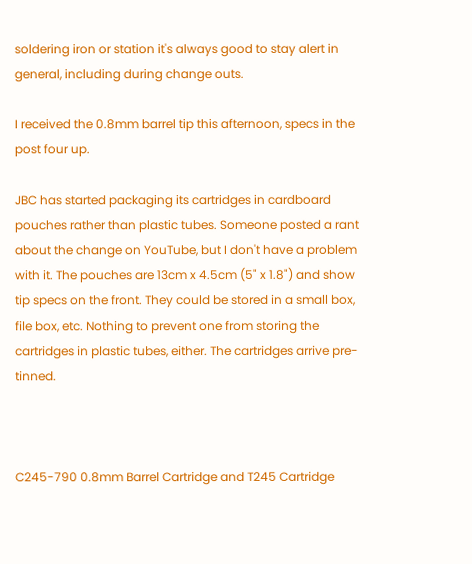soldering iron or station it's always good to stay alert in general, including during change outs.

I received the 0.8mm barrel tip this afternoon, specs in the post four up.

JBC has started packaging its cartridges in cardboard pouches rather than plastic tubes. Someone posted a rant about the change on YouTube, but I don't have a problem with it. The pouches are 13cm x 4.5cm (5" x 1.8") and show tip specs on the front. They could be stored in a small box, file box, etc. Nothing to prevent one from storing the cartridges in plastic tubes, either. The cartridges arrive pre-tinned.



C245-790 0.8mm Barrel Cartridge and T245 Cartridge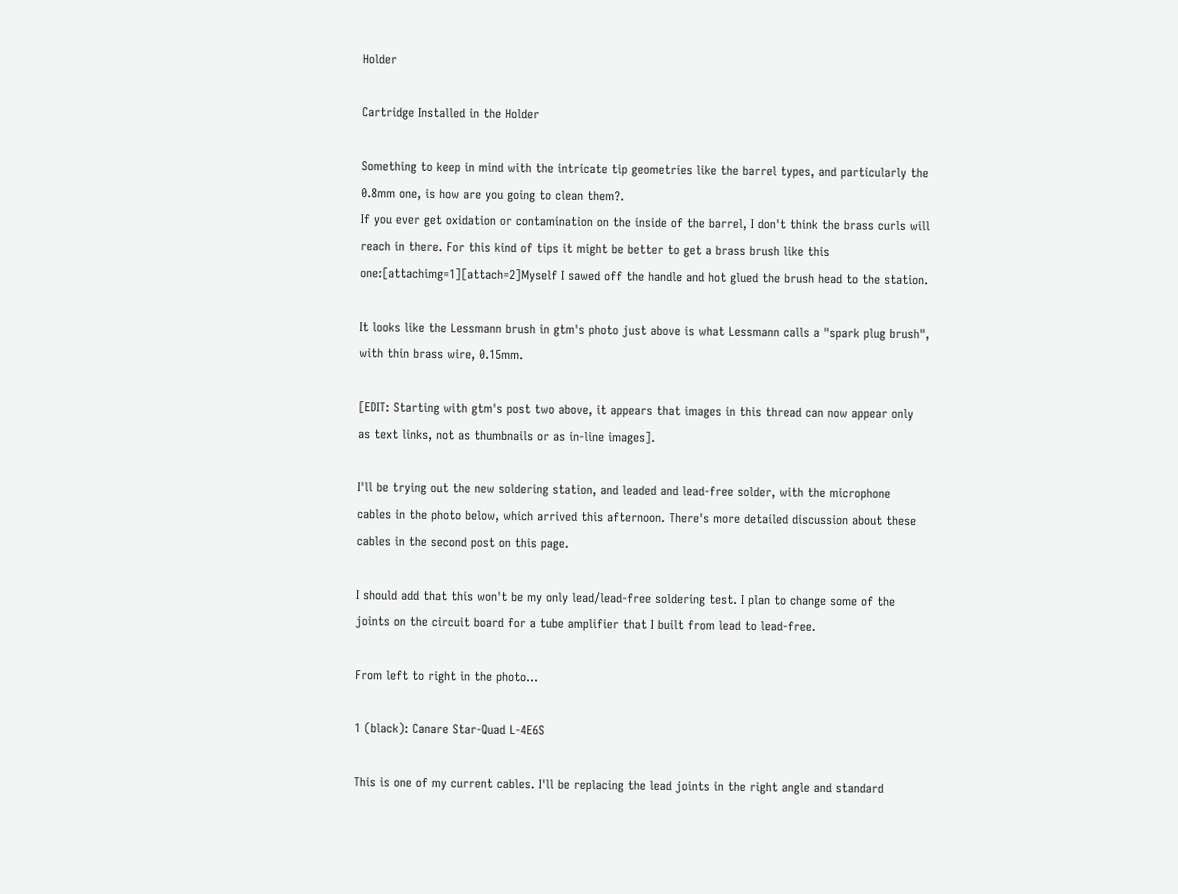Holder

Cartridge Installed in the Holder

Something to keep in mind with the intricate tip geometries like the barrel types, and particularly the 0.8mm one, is how are you going to clean them?.
If you ever get oxidation or contamination on the inside of the barrel, I don't think the brass curls will reach in there. For this kind of tips it might be better to get a brass brush like this one:[attachimg=1][attach=2]Myself I sawed off the handle and hot glued the brush head to the station.

It looks like the Lessmann brush in gtm's photo just above is what Lessmann calls a "spark plug brush", with thin brass wire, 0.15mm.

[EDIT: Starting with gtm's post two above, it appears that images in this thread can now appear only as text links, not as thumbnails or as in-line images].

I'll be trying out the new soldering station, and leaded and lead-free solder, with the microphone cables in the photo below, which arrived this afternoon. There's more detailed discussion about these cables in the second post on this page.

I should add that this won't be my only lead/lead-free soldering test. I plan to change some of the joints on the circuit board for a tube amplifier that I built from lead to lead-free.

From left to right in the photo...

1 (black): Canare Star-Quad L-4E6S

This is one of my current cables. I'll be replacing the lead joints in the right angle and standard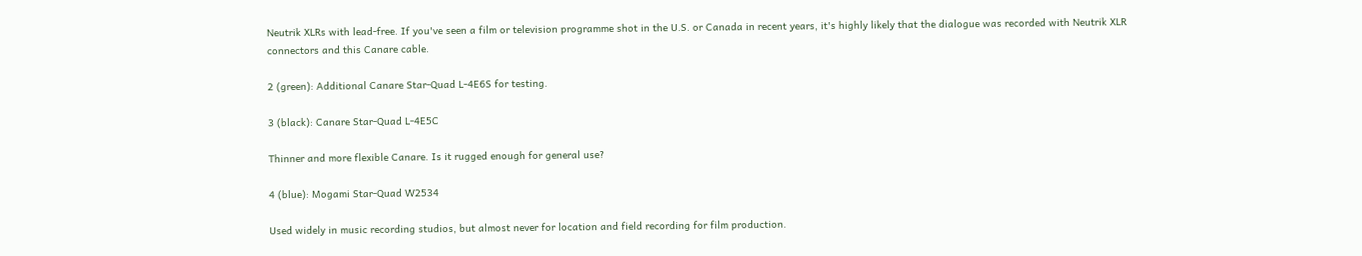Neutrik XLRs with lead-free. If you've seen a film or television programme shot in the U.S. or Canada in recent years, it's highly likely that the dialogue was recorded with Neutrik XLR connectors and this Canare cable.

2 (green): Additional Canare Star-Quad L-4E6S for testing.

3 (black): Canare Star-Quad L-4E5C

Thinner and more flexible Canare. Is it rugged enough for general use?

4 (blue): Mogami Star-Quad W2534

Used widely in music recording studios, but almost never for location and field recording for film production.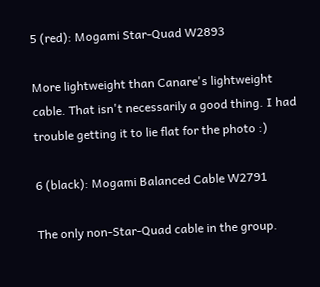5 (red): Mogami Star-Quad W2893

More lightweight than Canare's lightweight cable. That isn't necessarily a good thing. I had trouble getting it to lie flat for the photo :)

6 (black): Mogami Balanced Cable W2791

The only non-Star-Quad cable in the group.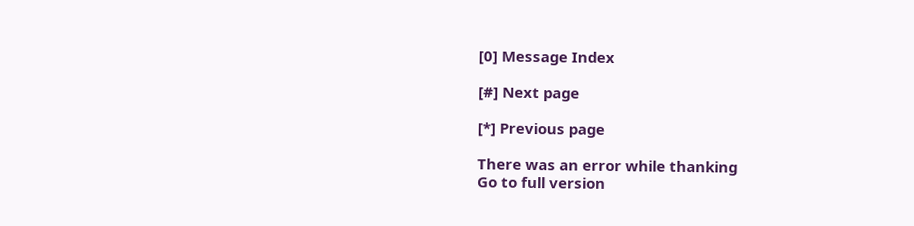[0] Message Index

[#] Next page

[*] Previous page

There was an error while thanking
Go to full version